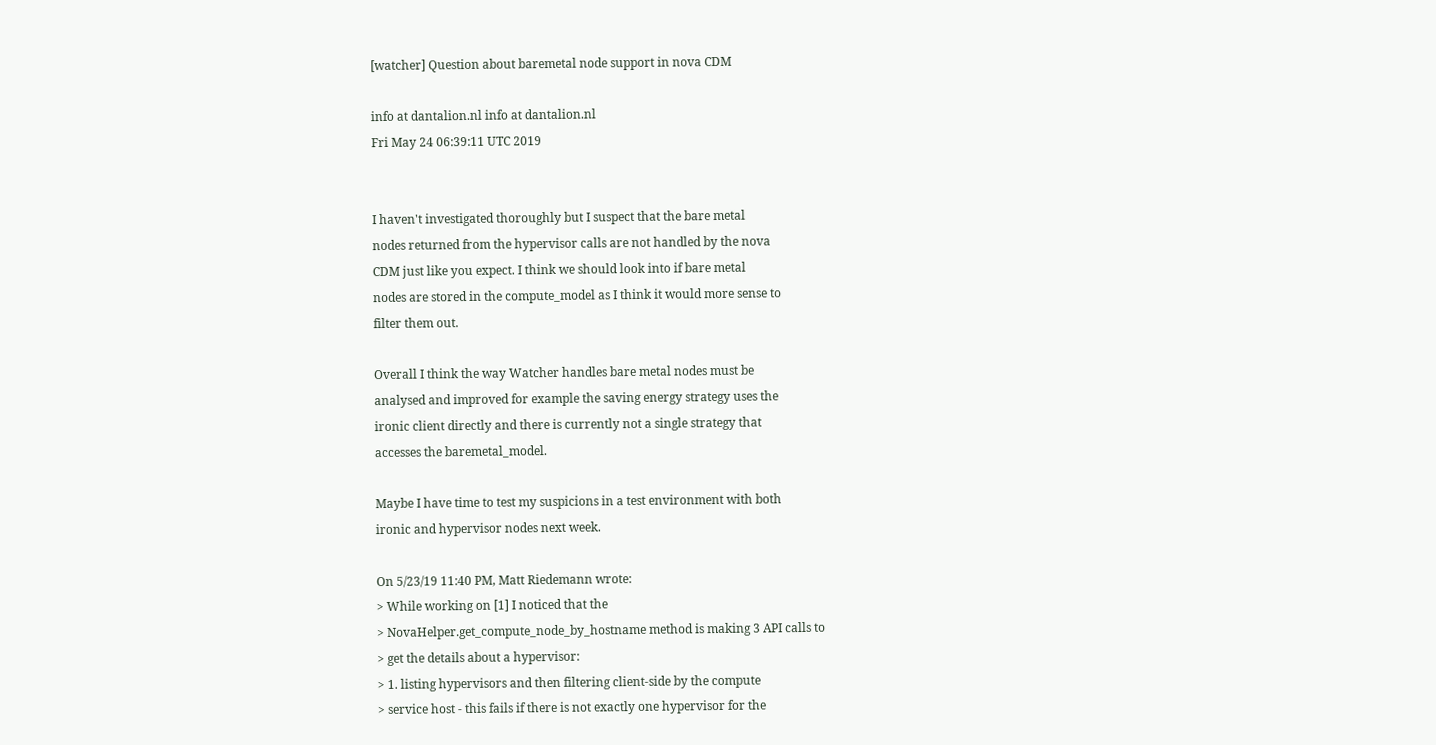[watcher] Question about baremetal node support in nova CDM

info at dantalion.nl info at dantalion.nl
Fri May 24 06:39:11 UTC 2019


I haven't investigated thoroughly but I suspect that the bare metal
nodes returned from the hypervisor calls are not handled by the nova
CDM just like you expect. I think we should look into if bare metal
nodes are stored in the compute_model as I think it would more sense to
filter them out.

Overall I think the way Watcher handles bare metal nodes must be
analysed and improved for example the saving energy strategy uses the
ironic client directly and there is currently not a single strategy that
accesses the baremetal_model.

Maybe I have time to test my suspicions in a test environment with both
ironic and hypervisor nodes next week.

On 5/23/19 11:40 PM, Matt Riedemann wrote:
> While working on [1] I noticed that the
> NovaHelper.get_compute_node_by_hostname method is making 3 API calls to
> get the details about a hypervisor:
> 1. listing hypervisors and then filtering client-side by the compute
> service host - this fails if there is not exactly one hypervisor for the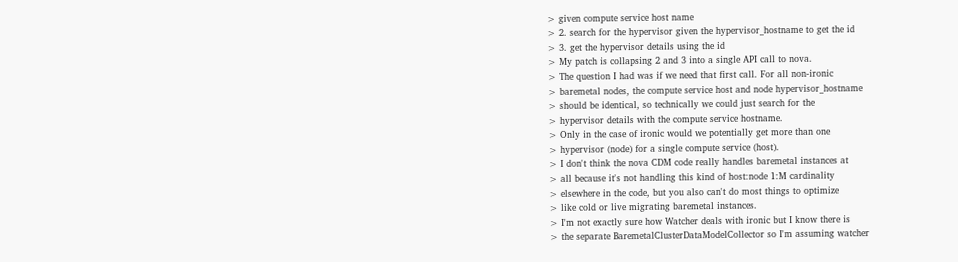> given compute service host name
> 2. search for the hypervisor given the hypervisor_hostname to get the id
> 3. get the hypervisor details using the id
> My patch is collapsing 2 and 3 into a single API call to nova.
> The question I had was if we need that first call. For all non-ironic
> baremetal nodes, the compute service host and node hypervisor_hostname
> should be identical, so technically we could just search for the
> hypervisor details with the compute service hostname.
> Only in the case of ironic would we potentially get more than one
> hypervisor (node) for a single compute service (host).
> I don't think the nova CDM code really handles baremetal instances at
> all because it's not handling this kind of host:node 1:M cardinality
> elsewhere in the code, but you also can't do most things to optimize
> like cold or live migrating baremetal instances.
> I'm not exactly sure how Watcher deals with ironic but I know there is
> the separate BaremetalClusterDataModelCollector so I'm assuming watcher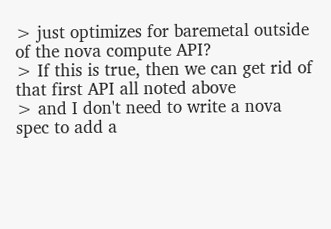> just optimizes for baremetal outside of the nova compute API?
> If this is true, then we can get rid of that first API all noted above
> and I don't need to write a nova spec to add a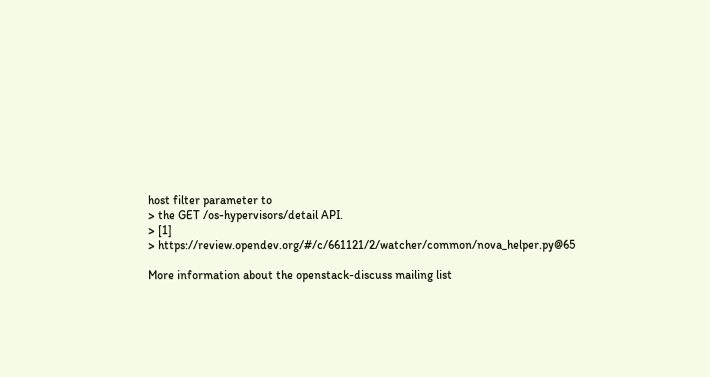host filter parameter to
> the GET /os-hypervisors/detail API.
> [1]
> https://review.opendev.org/#/c/661121/2/watcher/common/nova_helper.py@65

More information about the openstack-discuss mailing list